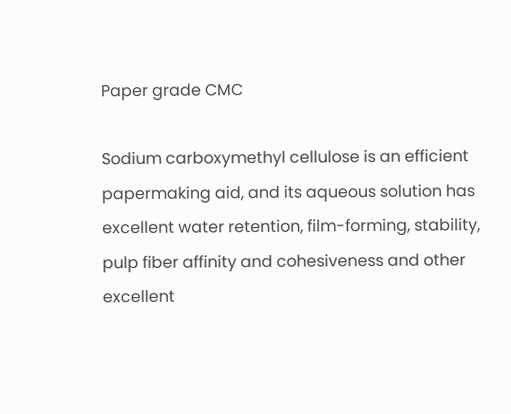Paper grade CMC

Sodium carboxymethyl cellulose is an efficient papermaking aid, and its aqueous solution has excellent water retention, film-forming, stability, pulp fiber affinity and cohesiveness and other excellent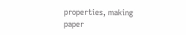properties, making paper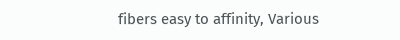fibers easy to affinity, Various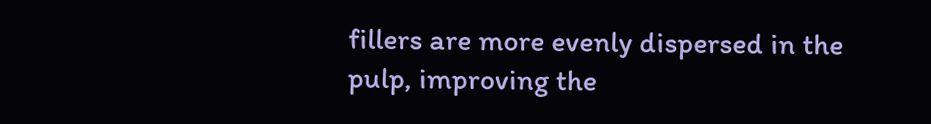fillers are more evenly dispersed in the pulp, improving the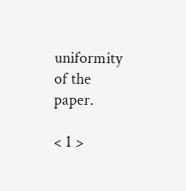uniformity of the paper.

< 1 >